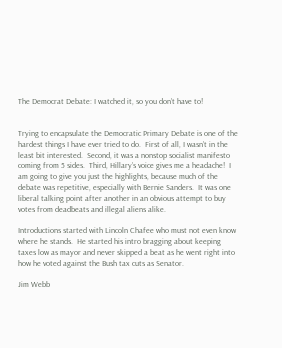The Democrat Debate: I watched it, so you don’t have to!


Trying to encapsulate the Democratic Primary Debate is one of the hardest things I have ever tried to do.  First of all, I wasn’t in the least bit interested.  Second, it was a nonstop socialist manifesto coming from 5 sides.  Third, Hillary’s voice gives me a headache!  I am going to give you just the highlights, because much of the debate was repetitive, especially with Bernie Sanders.  It was one liberal talking point after another in an obvious attempt to buy votes from deadbeats and illegal aliens alike.

Introductions started with Lincoln Chafee who must not even know where he stands.  He started his intro bragging about keeping taxes low as mayor and never skipped a beat as he went right into how he voted against the Bush tax cuts as Senator.

Jim Webb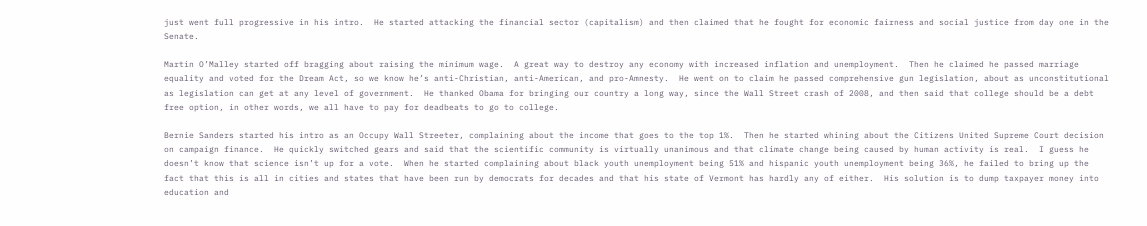just went full progressive in his intro.  He started attacking the financial sector (capitalism) and then claimed that he fought for economic fairness and social justice from day one in the Senate.

Martin O’Malley started off bragging about raising the minimum wage.  A great way to destroy any economy with increased inflation and unemployment.  Then he claimed he passed marriage equality and voted for the Dream Act, so we know he’s anti-Christian, anti-American, and pro-Amnesty.  He went on to claim he passed comprehensive gun legislation, about as unconstitutional as legislation can get at any level of government.  He thanked Obama for bringing our country a long way, since the Wall Street crash of 2008, and then said that college should be a debt free option, in other words, we all have to pay for deadbeats to go to college.

Bernie Sanders started his intro as an Occupy Wall Streeter, complaining about the income that goes to the top 1%.  Then he started whining about the Citizens United Supreme Court decision on campaign finance.  He quickly switched gears and said that the scientific community is virtually unanimous and that climate change being caused by human activity is real.  I guess he doesn’t know that science isn’t up for a vote.  When he started complaining about black youth unemployment being 51% and hispanic youth unemployment being 36%, he failed to bring up the fact that this is all in cities and states that have been run by democrats for decades and that his state of Vermont has hardly any of either.  His solution is to dump taxpayer money into education and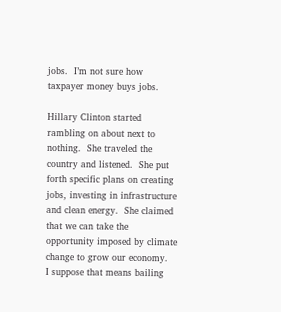jobs.  I’m not sure how taxpayer money buys jobs.

Hillary Clinton started rambling on about next to nothing.  She traveled the country and listened.  She put forth specific plans on creating jobs, investing in infrastructure and clean energy.  She claimed that we can take the opportunity imposed by climate change to grow our economy.   I suppose that means bailing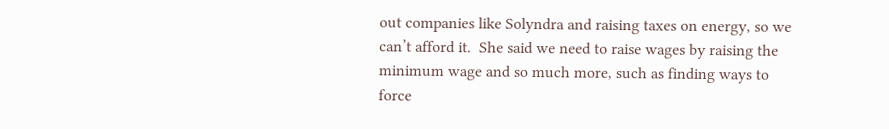out companies like Solyndra and raising taxes on energy, so we can’t afford it.  She said we need to raise wages by raising the minimum wage and so much more, such as finding ways to force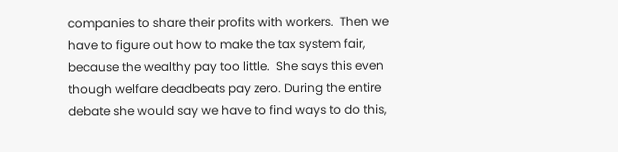companies to share their profits with workers.  Then we have to figure out how to make the tax system fair, because the wealthy pay too little.  She says this even though welfare deadbeats pay zero. During the entire debate she would say we have to find ways to do this,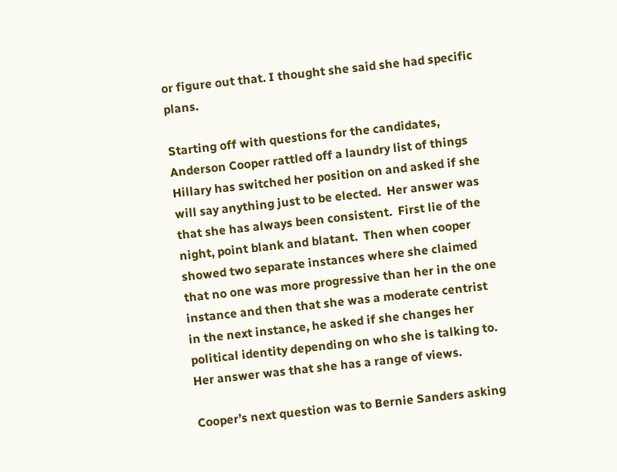or figure out that. I thought she said she had specific plans.

Starting off with questions for the candidates, Anderson Cooper rattled off a laundry list of things Hillary has switched her position on and asked if she will say anything just to be elected.  Her answer was that she has always been consistent.  First lie of the night, point blank and blatant.  Then when cooper showed two separate instances where she claimed that no one was more progressive than her in the one instance and then that she was a moderate centrist in the next instance, he asked if she changes her political identity depending on who she is talking to.  Her answer was that she has a range of views.

Cooper’s next question was to Bernie Sanders asking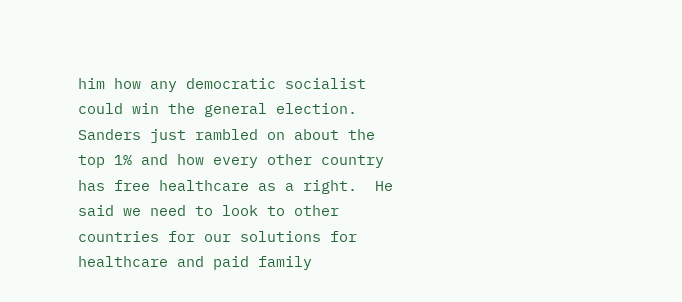him how any democratic socialist could win the general election.  Sanders just rambled on about the top 1% and how every other country has free healthcare as a right.  He said we need to look to other countries for our solutions for healthcare and paid family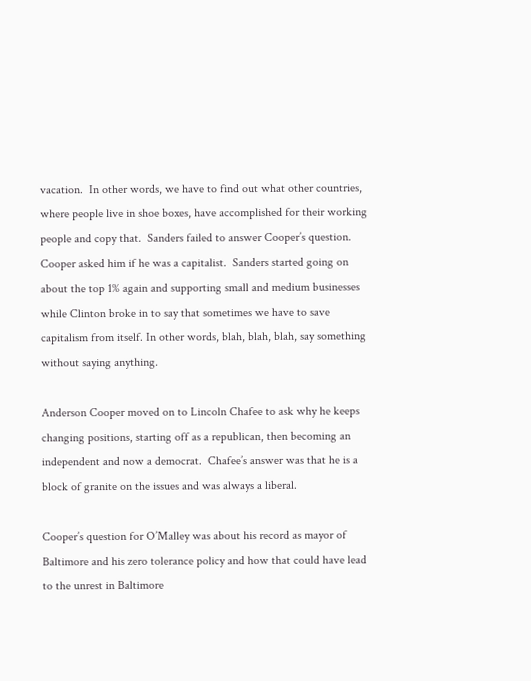vacation.  In other words, we have to find out what other countries, where people live in shoe boxes, have accomplished for their working people and copy that.  Sanders failed to answer Cooper’s question.  Cooper asked him if he was a capitalist.  Sanders started going on about the top 1% again and supporting small and medium businesses while Clinton broke in to say that sometimes we have to save capitalism from itself. In other words, blah, blah, blah, say something without saying anything.

Anderson Cooper moved on to Lincoln Chafee to ask why he keeps changing positions, starting off as a republican, then becoming an independent and now a democrat.  Chafee’s answer was that he is a block of granite on the issues and was always a liberal.

Cooper’s question for O’Malley was about his record as mayor of Baltimore and his zero tolerance policy and how that could have lead to the unrest in Baltimore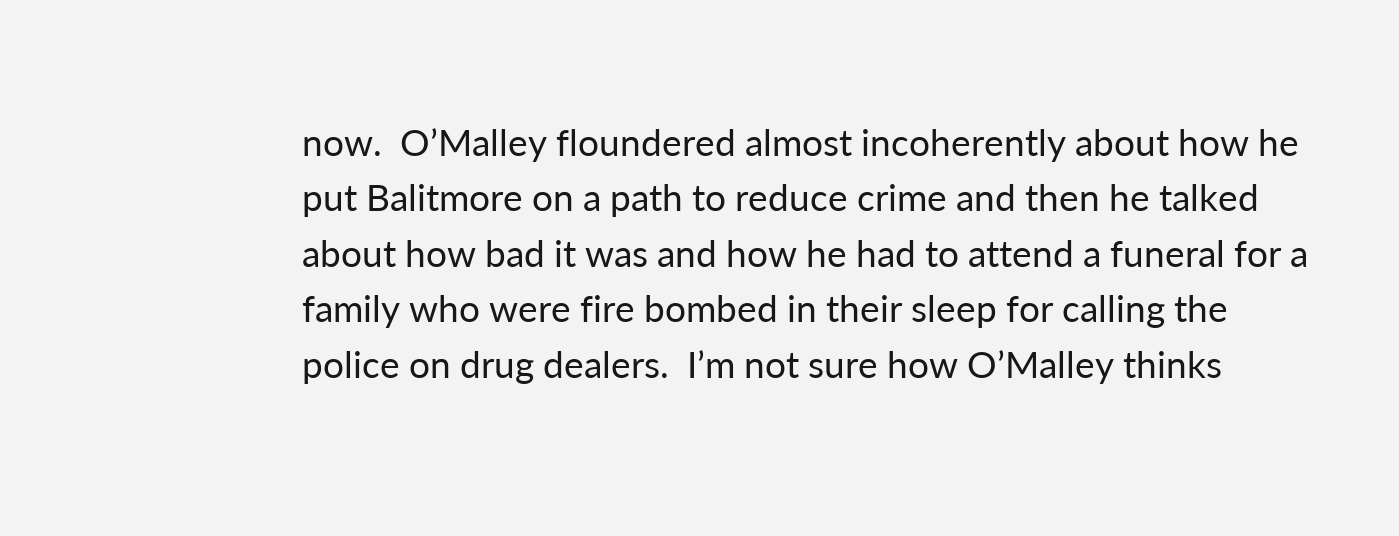now.  O’Malley floundered almost incoherently about how he put Balitmore on a path to reduce crime and then he talked about how bad it was and how he had to attend a funeral for a family who were fire bombed in their sleep for calling the police on drug dealers.  I’m not sure how O’Malley thinks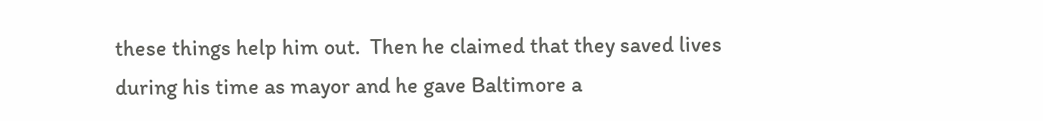these things help him out.  Then he claimed that they saved lives during his time as mayor and he gave Baltimore a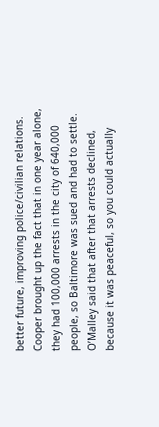better future, improving police/civilian relations.  Cooper brought up the fact that in one year alone, they had 100,000 arrests in the city of 640,000 people, so Baltimore was sued and had to settle.  O’Malley said that after that arrests declined, because it was peaceful, so you could actually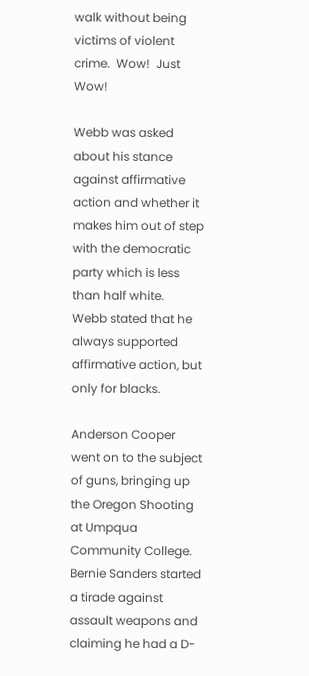walk without being victims of violent crime.  Wow!  Just Wow!

Webb was asked about his stance against affirmative action and whether it makes him out of step with the democratic party which is less than half white.  Webb stated that he always supported affirmative action, but only for blacks.

Anderson Cooper went on to the subject of guns, bringing up the Oregon Shooting at Umpqua Community College.  Bernie Sanders started a tirade against assault weapons and claiming he had a D-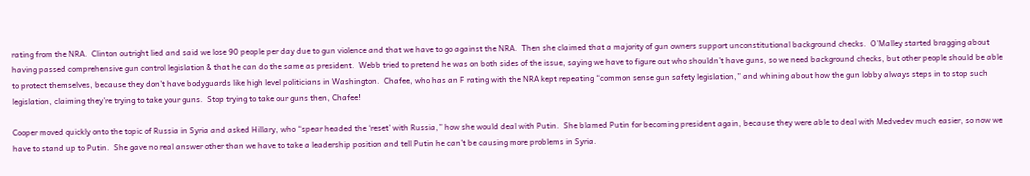rating from the NRA.  Clinton outright lied and said we lose 90 people per day due to gun violence and that we have to go against the NRA.  Then she claimed that a majority of gun owners support unconstitutional background checks.  O’Malley started bragging about having passed comprehensive gun control legislation & that he can do the same as president.  Webb tried to pretend he was on both sides of the issue, saying we have to figure out who shouldn’t have guns, so we need background checks, but other people should be able to protect themselves, because they don’t have bodyguards like high level politicians in Washington.  Chafee, who has an F rating with the NRA kept repeating “common sense gun safety legislation,” and whining about how the gun lobby always steps in to stop such legislation, claiming they’re trying to take your guns.  Stop trying to take our guns then, Chafee!

Cooper moved quickly onto the topic of Russia in Syria and asked Hillary, who “spear headed the ‘reset’ with Russia,” how she would deal with Putin.  She blamed Putin for becoming president again, because they were able to deal with Medvedev much easier, so now we have to stand up to Putin.  She gave no real answer other than we have to take a leadership position and tell Putin he can’t be causing more problems in Syria.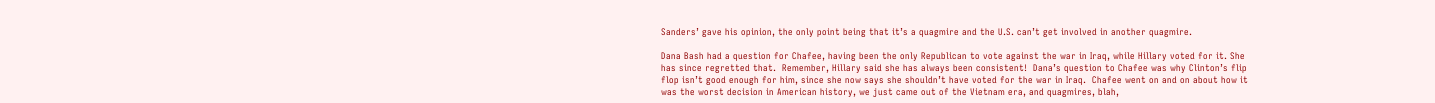Sanders’ gave his opinion, the only point being that it’s a quagmire and the U.S. can’t get involved in another quagmire.

Dana Bash had a question for Chafee, having been the only Republican to vote against the war in Iraq, while Hillary voted for it. She has since regretted that.  Remember, Hillary said she has always been consistent!  Dana’s question to Chafee was why Clinton’s flip flop isn’t good enough for him, since she now says she shouldn’t have voted for the war in Iraq.  Chafee went on and on about how it was the worst decision in American history, we just came out of the Vietnam era, and quagmires, blah,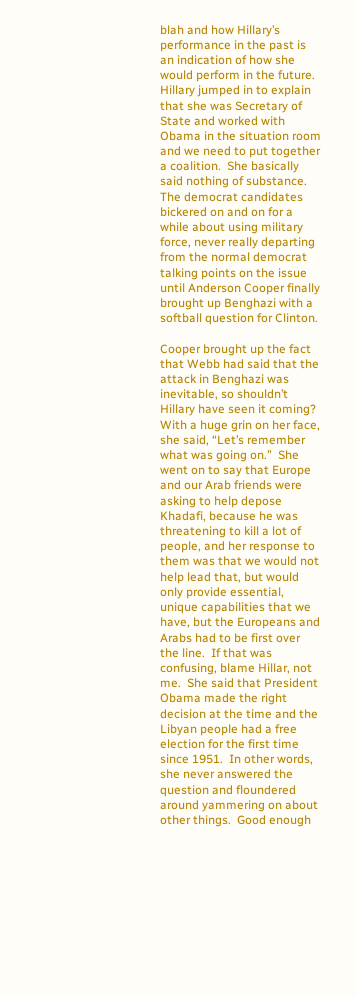blah and how Hillary’s performance in the past is an indication of how she would perform in the future.  Hillary jumped in to explain that she was Secretary of State and worked with Obama in the situation room and we need to put together a coalition.  She basically said nothing of substance.  The democrat candidates bickered on and on for a while about using military force, never really departing from the normal democrat talking points on the issue until Anderson Cooper finally brought up Benghazi with a softball question for Clinton.

Cooper brought up the fact that Webb had said that the attack in Benghazi was inevitable, so shouldn’t Hillary have seen it coming?  With a huge grin on her face, she said, “Let’s remember what was going on.”  She went on to say that Europe and our Arab friends were asking to help depose Khadafi, because he was threatening to kill a lot of people, and her response to them was that we would not help lead that, but would only provide essential, unique capabilities that we have, but the Europeans and Arabs had to be first over the line.  If that was confusing, blame Hillar, not me.  She said that President Obama made the right decision at the time and the Libyan people had a free election for the first time since 1951.  In other words, she never answered the question and floundered around yammering on about other things.  Good enough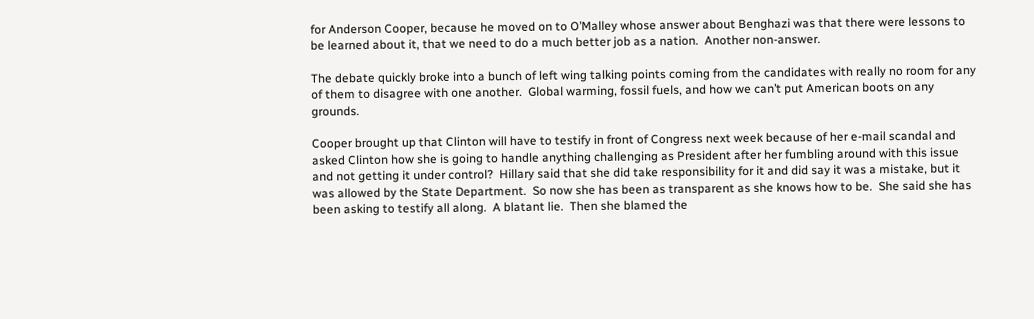for Anderson Cooper, because he moved on to O’Malley whose answer about Benghazi was that there were lessons to be learned about it, that we need to do a much better job as a nation.  Another non-answer.

The debate quickly broke into a bunch of left wing talking points coming from the candidates with really no room for any of them to disagree with one another.  Global warming, fossil fuels, and how we can’t put American boots on any grounds.

Cooper brought up that Clinton will have to testify in front of Congress next week because of her e-mail scandal and asked Clinton how she is going to handle anything challenging as President after her fumbling around with this issue and not getting it under control?  Hillary said that she did take responsibility for it and did say it was a mistake, but it was allowed by the State Department.  So now she has been as transparent as she knows how to be.  She said she has been asking to testify all along.  A blatant lie.  Then she blamed the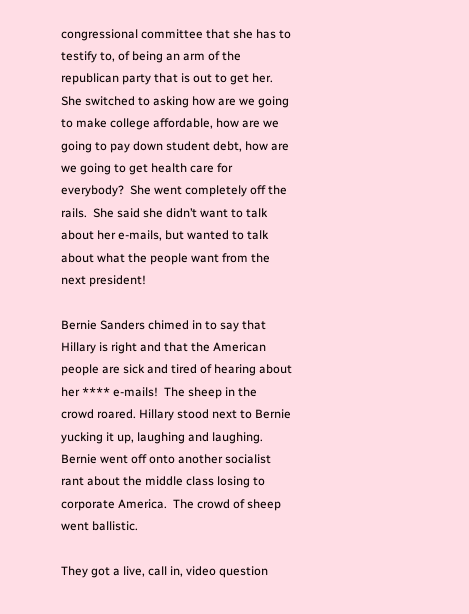congressional committee that she has to testify to, of being an arm of the republican party that is out to get her.  She switched to asking how are we going to make college affordable, how are we going to pay down student debt, how are we going to get health care for everybody?  She went completely off the rails.  She said she didn’t want to talk about her e-mails, but wanted to talk about what the people want from the next president!

Bernie Sanders chimed in to say that Hillary is right and that the American people are sick and tired of hearing about her **** e-mails!  The sheep in the crowd roared. Hillary stood next to Bernie yucking it up, laughing and laughing.  Bernie went off onto another socialist rant about the middle class losing to corporate America.  The crowd of sheep went ballistic.

They got a live, call in, video question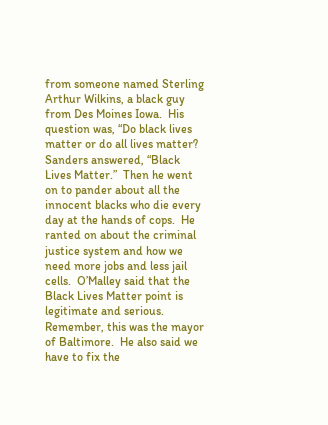from someone named Sterling Arthur Wilkins, a black guy from Des Moines Iowa.  His question was, “Do black lives matter or do all lives matter?  Sanders answered, “Black Lives Matter.”  Then he went on to pander about all the innocent blacks who die every day at the hands of cops.  He ranted on about the criminal justice system and how we need more jobs and less jail cells.  O’Malley said that the Black Lives Matter point is legitimate and serious.  Remember, this was the mayor of Baltimore.  He also said we have to fix the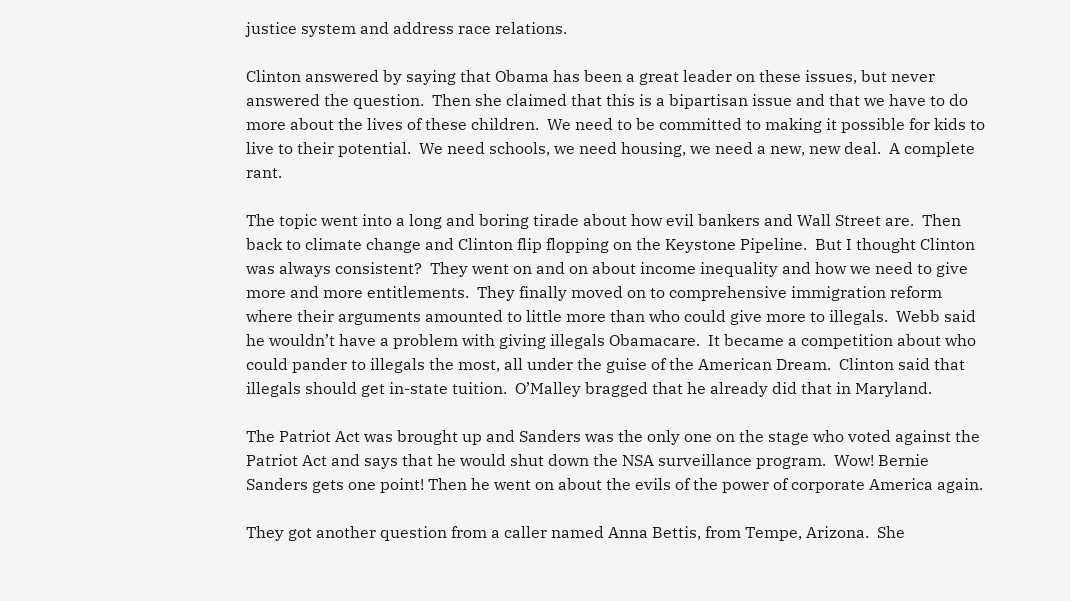justice system and address race relations.

Clinton answered by saying that Obama has been a great leader on these issues, but never answered the question.  Then she claimed that this is a bipartisan issue and that we have to do more about the lives of these children.  We need to be committed to making it possible for kids to live to their potential.  We need schools, we need housing, we need a new, new deal.  A complete rant.

The topic went into a long and boring tirade about how evil bankers and Wall Street are.  Then back to climate change and Clinton flip flopping on the Keystone Pipeline.  But I thought Clinton was always consistent?  They went on and on about income inequality and how we need to give more and more entitlements.  They finally moved on to comprehensive immigration reform where their arguments amounted to little more than who could give more to illegals.  Webb said he wouldn’t have a problem with giving illegals Obamacare.  It became a competition about who could pander to illegals the most, all under the guise of the American Dream.  Clinton said that illegals should get in-state tuition.  O’Malley bragged that he already did that in Maryland.

The Patriot Act was brought up and Sanders was the only one on the stage who voted against the Patriot Act and says that he would shut down the NSA surveillance program.  Wow! Bernie Sanders gets one point! Then he went on about the evils of the power of corporate America again.

They got another question from a caller named Anna Bettis, from Tempe, Arizona.  She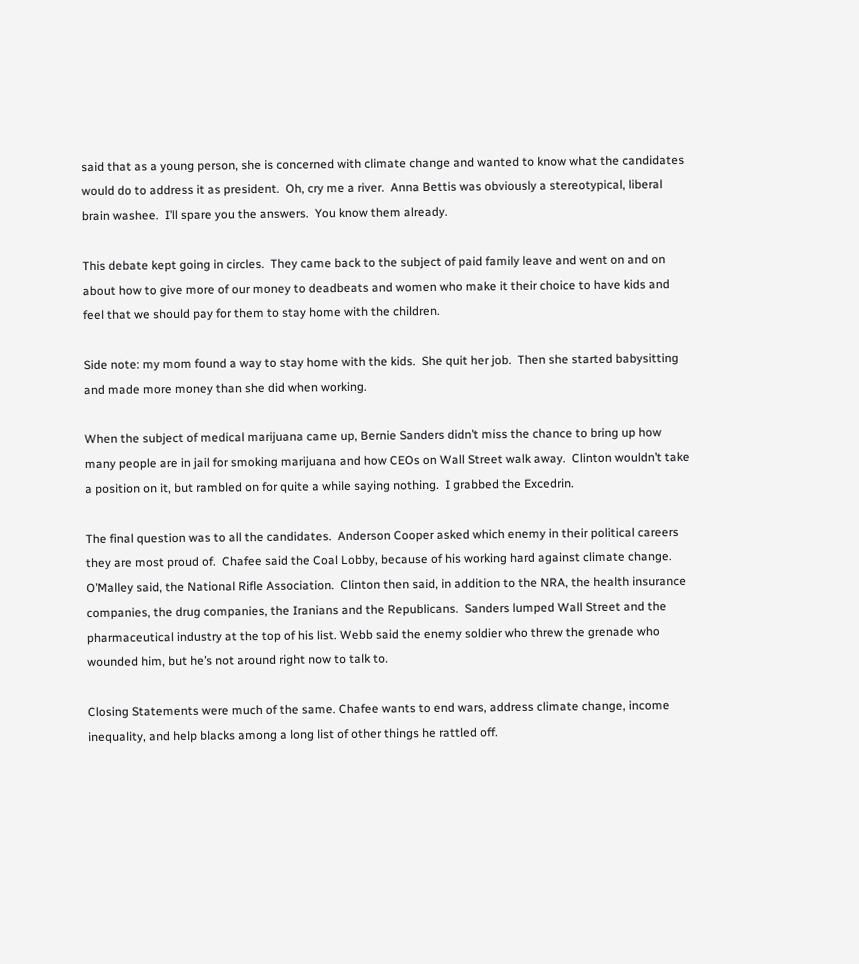said that as a young person, she is concerned with climate change and wanted to know what the candidates would do to address it as president.  Oh, cry me a river.  Anna Bettis was obviously a stereotypical, liberal brain washee.  I’ll spare you the answers.  You know them already.

This debate kept going in circles.  They came back to the subject of paid family leave and went on and on about how to give more of our money to deadbeats and women who make it their choice to have kids and feel that we should pay for them to stay home with the children.

Side note: my mom found a way to stay home with the kids.  She quit her job.  Then she started babysitting and made more money than she did when working.

When the subject of medical marijuana came up, Bernie Sanders didn’t miss the chance to bring up how many people are in jail for smoking marijuana and how CEOs on Wall Street walk away.  Clinton wouldn’t take a position on it, but rambled on for quite a while saying nothing.  I grabbed the Excedrin.

The final question was to all the candidates.  Anderson Cooper asked which enemy in their political careers they are most proud of.  Chafee said the Coal Lobby, because of his working hard against climate change.  O’Malley said, the National Rifle Association.  Clinton then said, in addition to the NRA, the health insurance companies, the drug companies, the Iranians and the Republicans.  Sanders lumped Wall Street and the pharmaceutical industry at the top of his list. Webb said the enemy soldier who threw the grenade who wounded him, but he’s not around right now to talk to.

Closing Statements were much of the same. Chafee wants to end wars, address climate change, income inequality, and help blacks among a long list of other things he rattled off.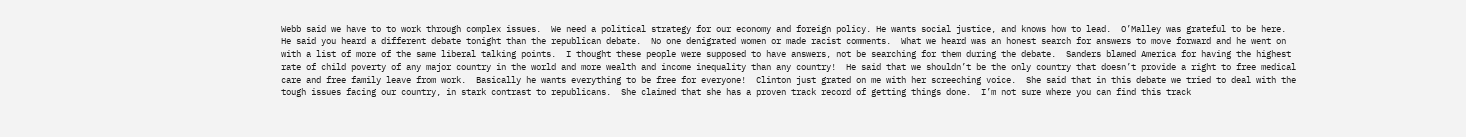Webb said we have to to work through complex issues.  We need a political strategy for our economy and foreign policy. He wants social justice, and knows how to lead.  O’Malley was grateful to be here.  He said you heard a different debate tonight than the republican debate.  No one denigrated women or made racist comments.  What we heard was an honest search for answers to move forward and he went on with a list of more of the same liberal talking points.  I thought these people were supposed to have answers, not be searching for them during the debate.  Sanders blamed America for having the highest rate of child poverty of any major country in the world and more wealth and income inequality than any country!  He said that we shouldn’t be the only country that doesn’t provide a right to free medical care and free family leave from work.  Basically he wants everything to be free for everyone!  Clinton just grated on me with her screeching voice.  She said that in this debate we tried to deal with the tough issues facing our country, in stark contrast to republicans.  She claimed that she has a proven track record of getting things done.  I’m not sure where you can find this track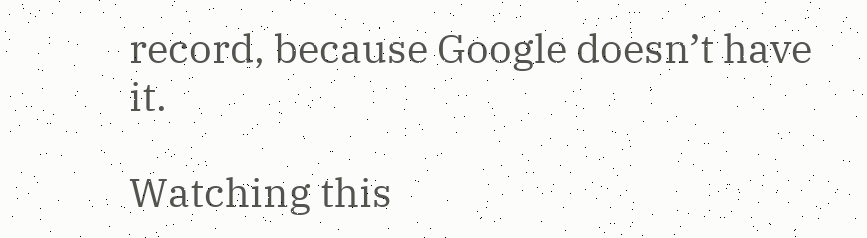record, because Google doesn’t have it.

Watching this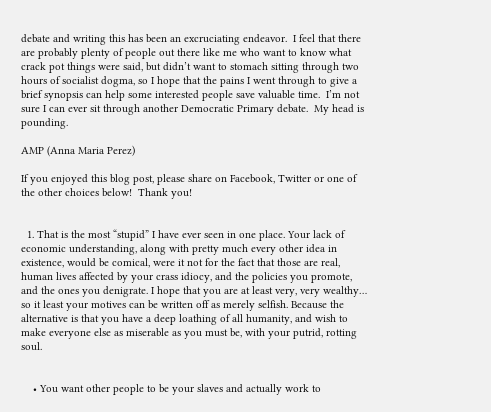debate and writing this has been an excruciating endeavor.  I feel that there are probably plenty of people out there like me who want to know what crack pot things were said, but didn’t want to stomach sitting through two hours of socialist dogma, so I hope that the pains I went through to give a brief synopsis can help some interested people save valuable time.  I’m not sure I can ever sit through another Democratic Primary debate.  My head is pounding.

AMP (Anna Maria Perez)

If you enjoyed this blog post, please share on Facebook, Twitter or one of the other choices below!  Thank you!


  1. That is the most “stupid” I have ever seen in one place. Your lack of economic understanding, along with pretty much every other idea in existence, would be comical, were it not for the fact that those are real, human lives affected by your crass idiocy, and the policies you promote, and the ones you denigrate. I hope that you are at least very, very wealthy… so it least your motives can be written off as merely selfish. Because the alternative is that you have a deep loathing of all humanity, and wish to make everyone else as miserable as you must be, with your putrid, rotting soul.


    • You want other people to be your slaves and actually work to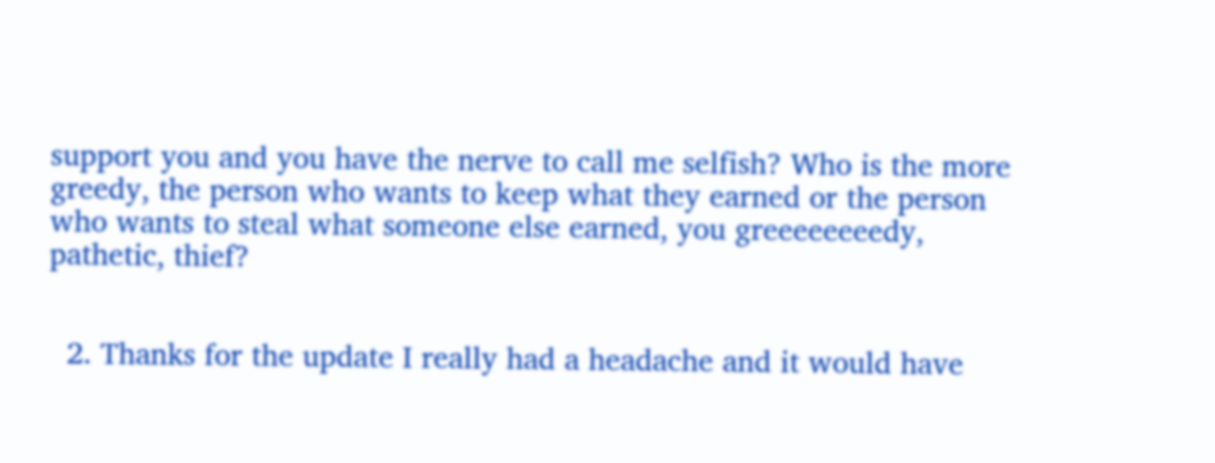support you and you have the nerve to call me selfish? Who is the more greedy, the person who wants to keep what they earned or the person who wants to steal what someone else earned, you greeeeeeeedy, pathetic, thief?


  2. Thanks for the update I really had a headache and it would have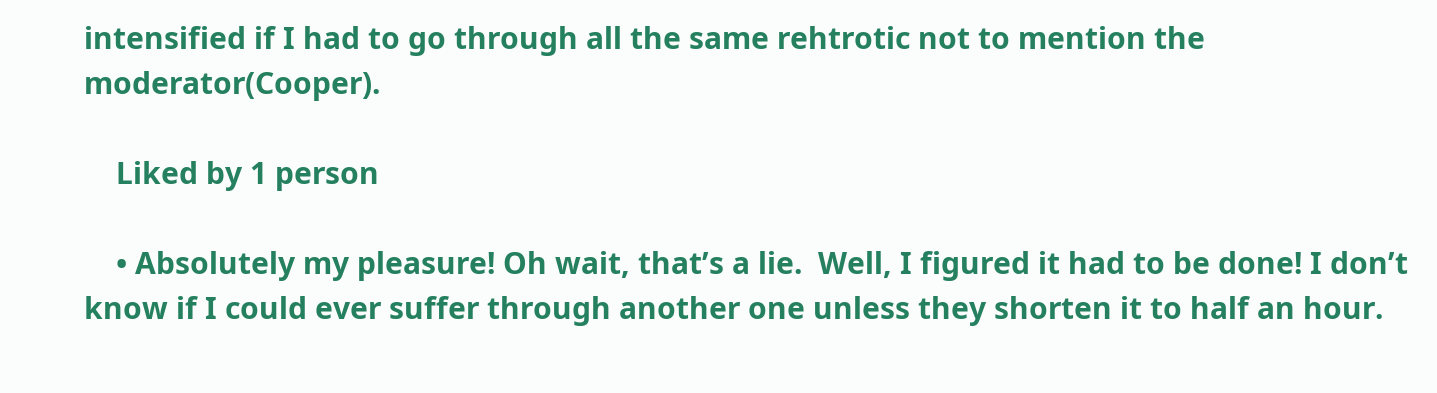intensified if I had to go through all the same rehtrotic not to mention the moderator(Cooper).

    Liked by 1 person

    • Absolutely my pleasure! Oh wait, that’s a lie.  Well, I figured it had to be done! I don’t know if I could ever suffer through another one unless they shorten it to half an hour.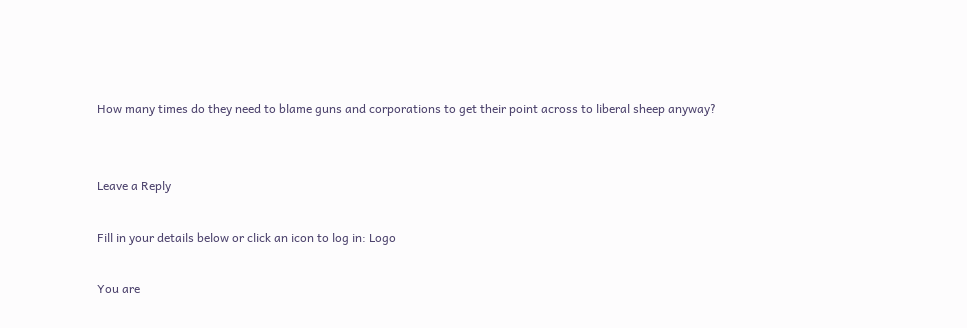How many times do they need to blame guns and corporations to get their point across to liberal sheep anyway?


Leave a Reply

Fill in your details below or click an icon to log in: Logo

You are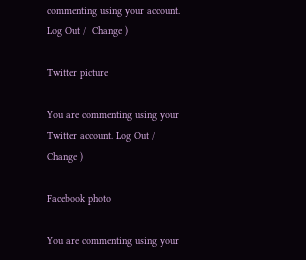commenting using your account. Log Out /  Change )

Twitter picture

You are commenting using your Twitter account. Log Out /  Change )

Facebook photo

You are commenting using your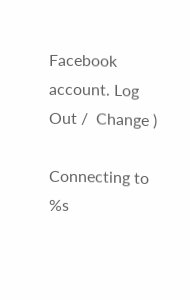Facebook account. Log Out /  Change )

Connecting to %s